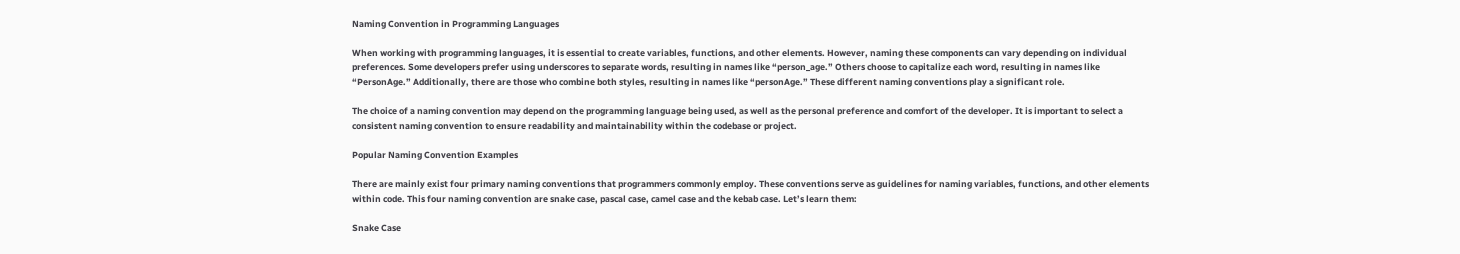Naming Convention in Programming Languages

When working with programming languages, it is essential to create variables, functions, and other elements. However, naming these components can vary depending on individual preferences. Some developers prefer using underscores to separate words, resulting in names like “person_age.” Others choose to capitalize each word, resulting in names like “PersonAge.” Additionally, there are those who combine both styles, resulting in names like “personAge.” These different naming conventions play a significant role.

The choice of a naming convention may depend on the programming language being used, as well as the personal preference and comfort of the developer. It is important to select a consistent naming convention to ensure readability and maintainability within the codebase or project.

Popular Naming Convention Examples

There are mainly exist four primary naming conventions that programmers commonly employ. These conventions serve as guidelines for naming variables, functions, and other elements within code. This four naming convention are snake case, pascal case, camel case and the kebab case. Let’s learn them:

Snake Case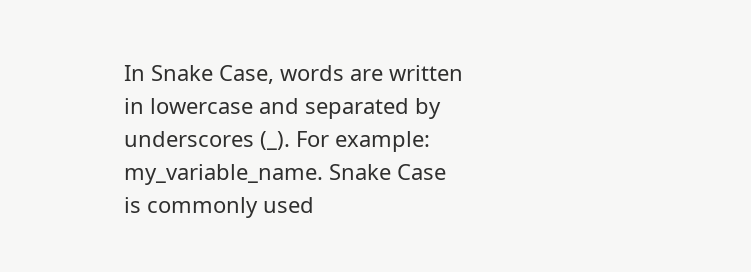In Snake Case, words are written in lowercase and separated by underscores (_). For example: my_variable_name. Snake Case is commonly used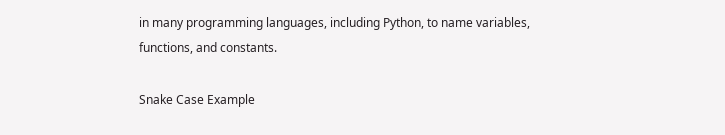in many programming languages, including Python, to name variables, functions, and constants.

Snake Case Example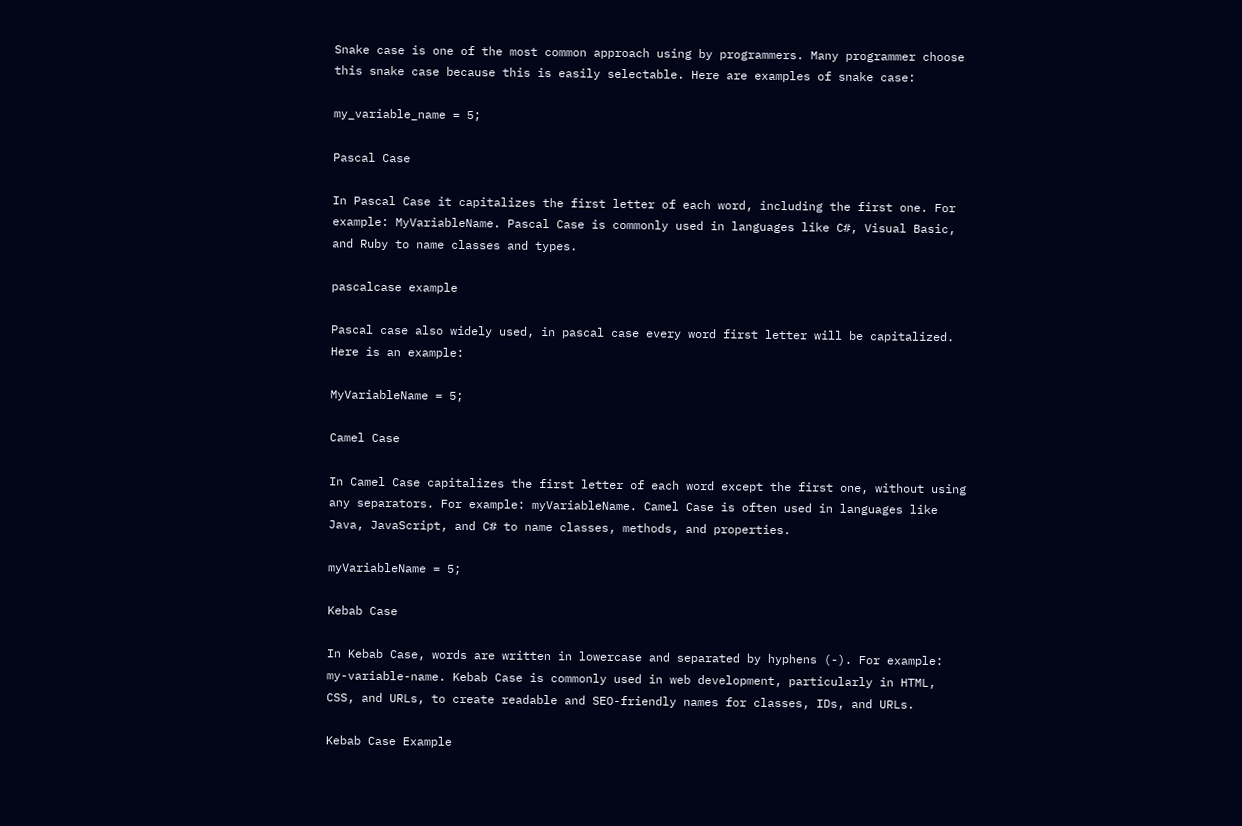Snake case is one of the most common approach using by programmers. Many programmer choose this snake case because this is easily selectable. Here are examples of snake case:

my_variable_name = 5;

Pascal Case

In Pascal Case it capitalizes the first letter of each word, including the first one. For example: MyVariableName. Pascal Case is commonly used in languages like C#, Visual Basic, and Ruby to name classes and types.

pascalcase example

Pascal case also widely used, in pascal case every word first letter will be capitalized. Here is an example:

MyVariableName = 5;

Camel Case

In Camel Case capitalizes the first letter of each word except the first one, without using any separators. For example: myVariableName. Camel Case is often used in languages like Java, JavaScript, and C# to name classes, methods, and properties.

myVariableName = 5;

Kebab Case

In Kebab Case, words are written in lowercase and separated by hyphens (-). For example: my-variable-name. Kebab Case is commonly used in web development, particularly in HTML, CSS, and URLs, to create readable and SEO-friendly names for classes, IDs, and URLs.

Kebab Case Example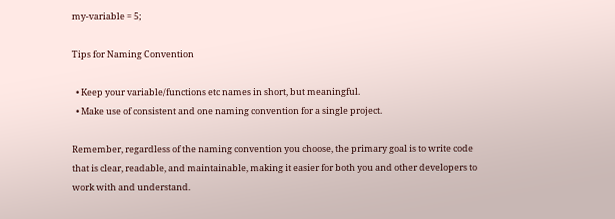my-variable = 5;

Tips for Naming Convention

  • Keep your variable/functions etc names in short, but meaningful.
  • Make use of consistent and one naming convention for a single project.

Remember, regardless of the naming convention you choose, the primary goal is to write code that is clear, readable, and maintainable, making it easier for both you and other developers to work with and understand.